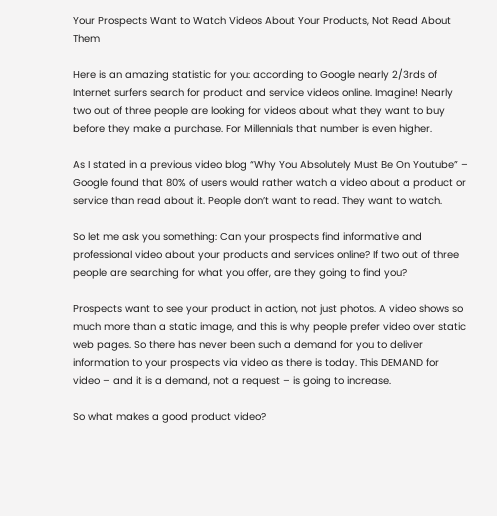Your Prospects Want to Watch Videos About Your Products, Not Read About Them

Here is an amazing statistic for you: according to Google nearly 2/3rds of Internet surfers search for product and service videos online. Imagine! Nearly two out of three people are looking for videos about what they want to buy before they make a purchase. For Millennials that number is even higher.

As I stated in a previous video blog “Why You Absolutely Must Be On Youtube” – Google found that 80% of users would rather watch a video about a product or service than read about it. People don’t want to read. They want to watch.

So let me ask you something: Can your prospects find informative and professional video about your products and services online? If two out of three people are searching for what you offer, are they going to find you?

Prospects want to see your product in action, not just photos. A video shows so much more than a static image, and this is why people prefer video over static web pages. So there has never been such a demand for you to deliver information to your prospects via video as there is today. This DEMAND for video – and it is a demand, not a request – is going to increase.

So what makes a good product video?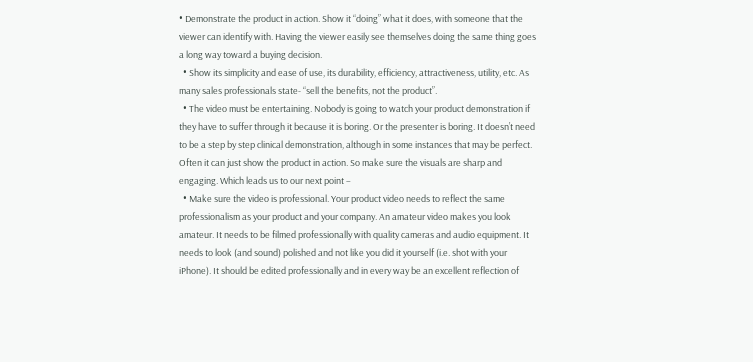• Demonstrate the product in action. Show it “doing” what it does, with someone that the viewer can identify with. Having the viewer easily see themselves doing the same thing goes a long way toward a buying decision.
  • Show its simplicity and ease of use, its durability, efficiency, attractiveness, utility, etc. As many sales professionals state- “sell the benefits, not the product”.
  • The video must be entertaining. Nobody is going to watch your product demonstration if they have to suffer through it because it is boring. Or the presenter is boring. It doesn’t need to be a step by step clinical demonstration, although in some instances that may be perfect. Often it can just show the product in action. So make sure the visuals are sharp and engaging. Which leads us to our next point –
  • Make sure the video is professional. Your product video needs to reflect the same professionalism as your product and your company. An amateur video makes you look amateur. It needs to be filmed professionally with quality cameras and audio equipment. It needs to look (and sound) polished and not like you did it yourself (i.e. shot with your iPhone). It should be edited professionally and in every way be an excellent reflection of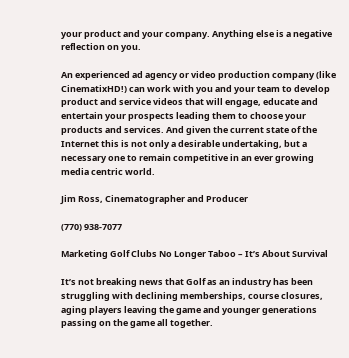your product and your company. Anything else is a negative reflection on you.

An experienced ad agency or video production company (like CinematixHD!) can work with you and your team to develop product and service videos that will engage, educate and entertain your prospects leading them to choose your products and services. And given the current state of the Internet this is not only a desirable undertaking, but a necessary one to remain competitive in an ever growing media centric world.

Jim Ross, Cinematographer and Producer

(770) 938-7077

Marketing Golf Clubs No Longer Taboo – It’s About Survival

It’s not breaking news that Golf as an industry has been struggling with declining memberships, course closures, aging players leaving the game and younger generations passing on the game all together.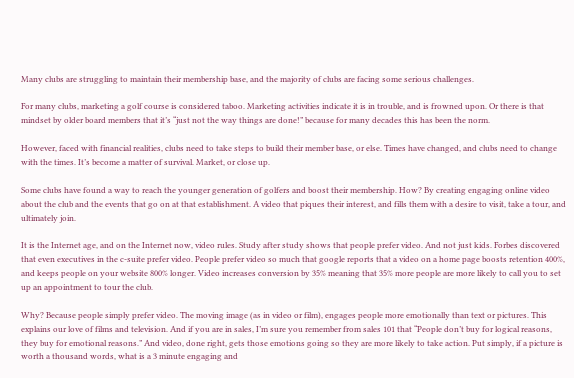Many clubs are struggling to maintain their membership base, and the majority of clubs are facing some serious challenges.

For many clubs, marketing a golf course is considered taboo. Marketing activities indicate it is in trouble, and is frowned upon. Or there is that mindset by older board members that it’s “just not the way things are done!” because for many decades this has been the norm.

However, faced with financial realities, clubs need to take steps to build their member base, or else. Times have changed, and clubs need to change with the times. It’s become a matter of survival. Market, or close up.

Some clubs have found a way to reach the younger generation of golfers and boost their membership. How? By creating engaging online video about the club and the events that go on at that establishment. A video that piques their interest, and fills them with a desire to visit, take a tour, and ultimately join.

It is the Internet age, and on the Internet now, video rules. Study after study shows that people prefer video. And not just kids. Forbes discovered that even executives in the c-suite prefer video. People prefer video so much that google reports that a video on a home page boosts retention 400%, and keeps people on your website 800% longer. Video increases conversion by 35% meaning that 35% more people are more likely to call you to set up an appointment to tour the club.

Why? Because people simply prefer video. The moving image (as in video or film), engages people more emotionally than text or pictures. This explains our love of films and television. And if you are in sales, I’m sure you remember from sales 101 that “People don’t buy for logical reasons, they buy for emotional reasons.” And video, done right, gets those emotions going so they are more likely to take action. Put simply, if a picture is worth a thousand words, what is a 3 minute engaging and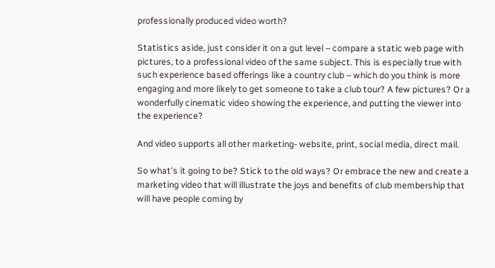professionally produced video worth?

Statistics aside, just consider it on a gut level – compare a static web page with pictures, to a professional video of the same subject. This is especially true with such experience based offerings like a country club – which do you think is more engaging and more likely to get someone to take a club tour? A few pictures? Or a wonderfully cinematic video showing the experience, and putting the viewer into the experience?

And video supports all other marketing- website, print, social media, direct mail.

So what’s it going to be? Stick to the old ways? Or embrace the new and create a marketing video that will illustrate the joys and benefits of club membership that will have people coming by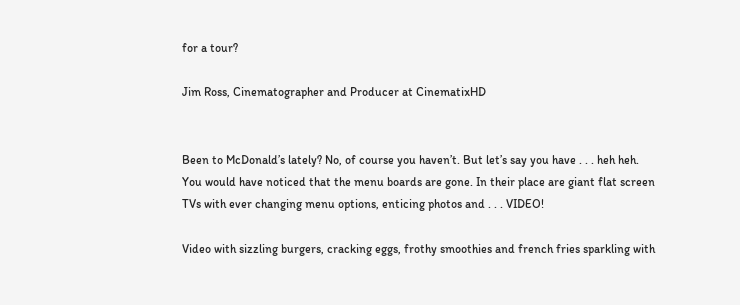for a tour?

Jim Ross, Cinematographer and Producer at CinematixHD


Been to McDonald’s lately? No, of course you haven’t. But let’s say you have . . . heh heh. You would have noticed that the menu boards are gone. In their place are giant flat screen TVs with ever changing menu options, enticing photos and . . . VIDEO!

Video with sizzling burgers, cracking eggs, frothy smoothies and french fries sparkling with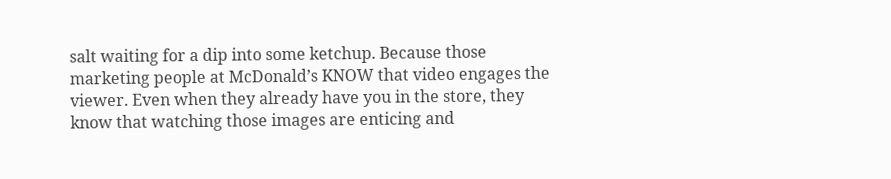salt waiting for a dip into some ketchup. Because those marketing people at McDonald’s KNOW that video engages the viewer. Even when they already have you in the store, they know that watching those images are enticing and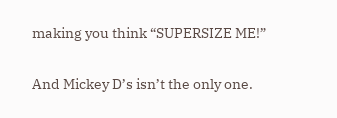making you think “SUPERSIZE ME!”

And Mickey D’s isn’t the only one.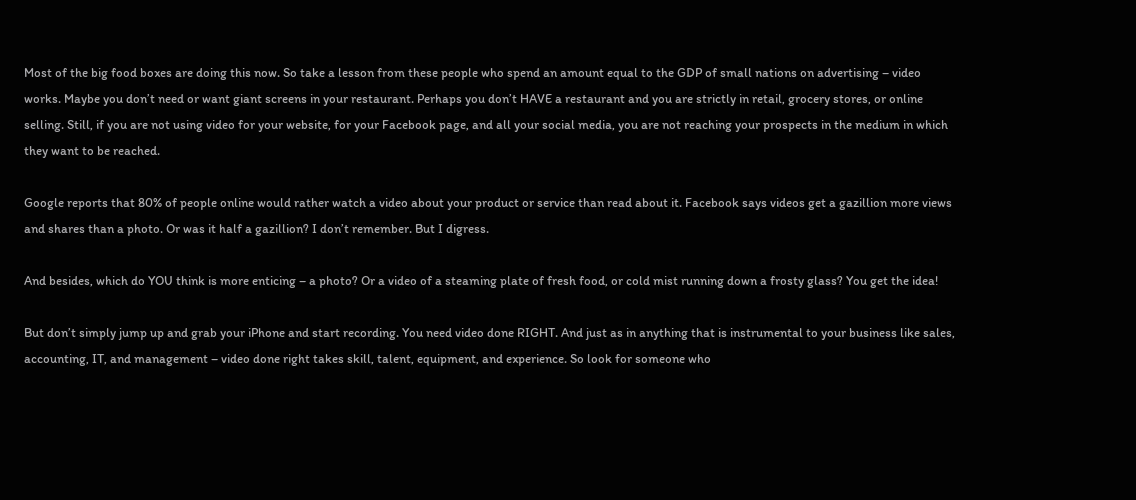Most of the big food boxes are doing this now. So take a lesson from these people who spend an amount equal to the GDP of small nations on advertising – video works. Maybe you don’t need or want giant screens in your restaurant. Perhaps you don’t HAVE a restaurant and you are strictly in retail, grocery stores, or online selling. Still, if you are not using video for your website, for your Facebook page, and all your social media, you are not reaching your prospects in the medium in which they want to be reached.

Google reports that 80% of people online would rather watch a video about your product or service than read about it. Facebook says videos get a gazillion more views and shares than a photo. Or was it half a gazillion? I don’t remember. But I digress.

And besides, which do YOU think is more enticing – a photo? Or a video of a steaming plate of fresh food, or cold mist running down a frosty glass? You get the idea!

But don’t simply jump up and grab your iPhone and start recording. You need video done RIGHT. And just as in anything that is instrumental to your business like sales, accounting, IT, and management – video done right takes skill, talent, equipment, and experience. So look for someone who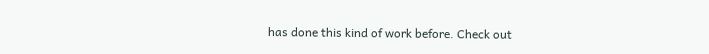has done this kind of work before. Check out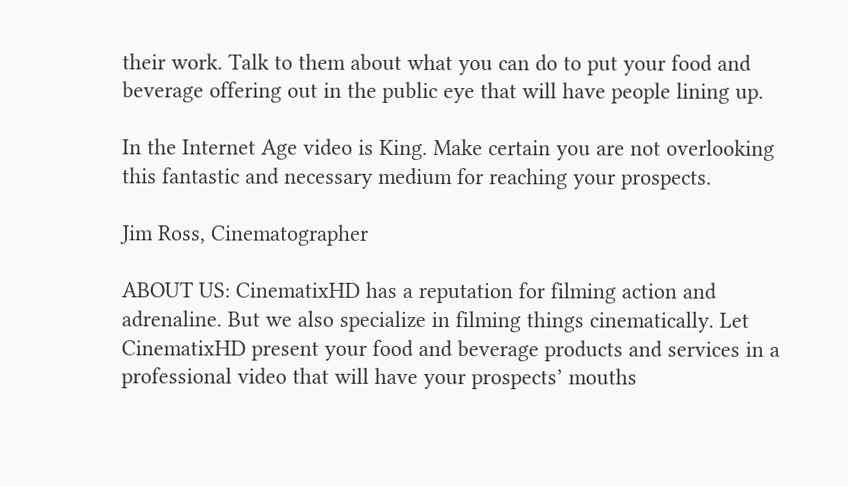their work. Talk to them about what you can do to put your food and beverage offering out in the public eye that will have people lining up.

In the Internet Age video is King. Make certain you are not overlooking this fantastic and necessary medium for reaching your prospects.

Jim Ross, Cinematographer

ABOUT US: CinematixHD has a reputation for filming action and adrenaline. But we also specialize in filming things cinematically. Let CinematixHD present your food and beverage products and services in a professional video that will have your prospects’ mouths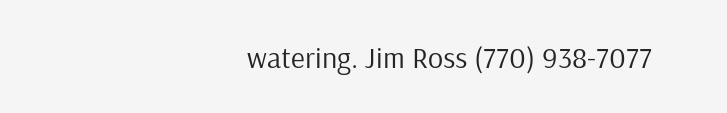watering. Jim Ross (770) 938-7077